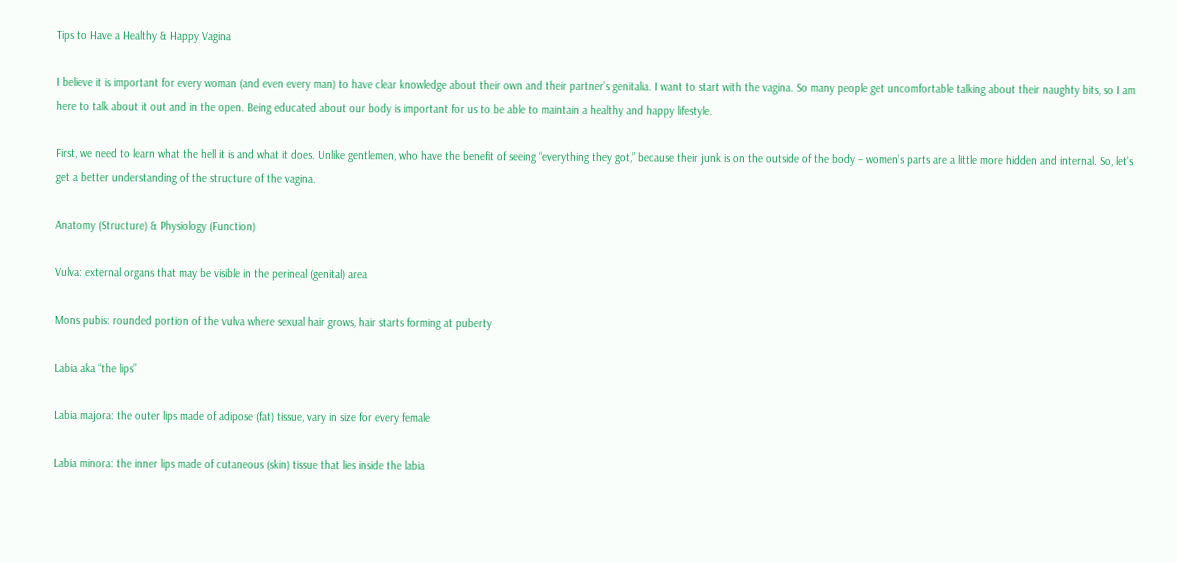Tips to Have a Healthy & Happy Vagina

I believe it is important for every woman (and even every man) to have clear knowledge about their own and their partner’s genitalia. I want to start with the vagina. So many people get uncomfortable talking about their naughty bits, so I am here to talk about it out and in the open. Being educated about our body is important for us to be able to maintain a healthy and happy lifestyle.

First, we need to learn what the hell it is and what it does. Unlike gentlemen, who have the benefit of seeing “everything they got,” because their junk is on the outside of the body – women’s parts are a little more hidden and internal. So, let’s get a better understanding of the structure of the vagina.

Anatomy (Structure) & Physiology (Function)

Vulva: external organs that may be visible in the perineal (genital) area

Mons pubis: rounded portion of the vulva where sexual hair grows, hair starts forming at puberty

Labia aka “the lips”

Labia majora: the outer lips made of adipose (fat) tissue, vary in size for every female

Labia minora: the inner lips made of cutaneous (skin) tissue that lies inside the labia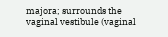majora; surrounds the vaginal vestibule (vaginal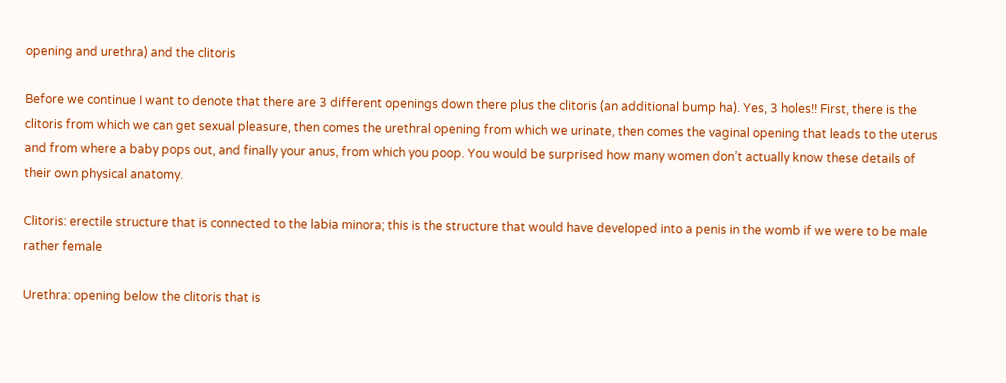opening and urethra) and the clitoris

Before we continue I want to denote that there are 3 different openings down there plus the clitoris (an additional bump ha). Yes, 3 holes!! First, there is the clitoris from which we can get sexual pleasure, then comes the urethral opening from which we urinate, then comes the vaginal opening that leads to the uterus and from where a baby pops out, and finally your anus, from which you poop. You would be surprised how many women don’t actually know these details of their own physical anatomy.

Clitoris: erectile structure that is connected to the labia minora; this is the structure that would have developed into a penis in the womb if we were to be male rather female

Urethra: opening below the clitoris that is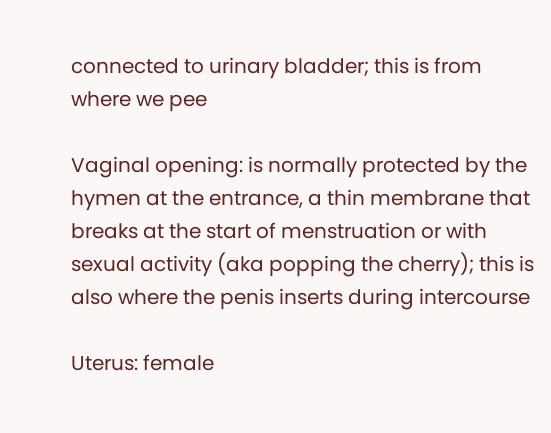connected to urinary bladder; this is from where we pee

Vaginal opening: is normally protected by the hymen at the entrance, a thin membrane that breaks at the start of menstruation or with sexual activity (aka popping the cherry); this is also where the penis inserts during intercourse

Uterus: female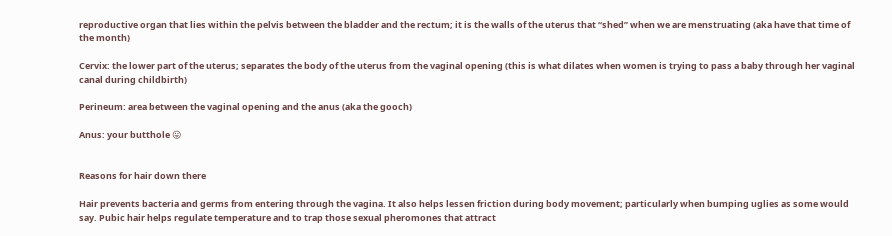reproductive organ that lies within the pelvis between the bladder and the rectum; it is the walls of the uterus that “shed” when we are menstruating (aka have that time of the month)

Cervix: the lower part of the uterus; separates the body of the uterus from the vaginal opening (this is what dilates when women is trying to pass a baby through her vaginal canal during childbirth)

Perineum: area between the vaginal opening and the anus (aka the gooch)

Anus: your butthole 😛


Reasons for hair down there

Hair prevents bacteria and germs from entering through the vagina. It also helps lessen friction during body movement; particularly when bumping uglies as some would say. Pubic hair helps regulate temperature and to trap those sexual pheromones that attract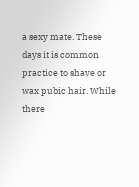a sexy mate. These days it is common practice to shave or wax pubic hair. While there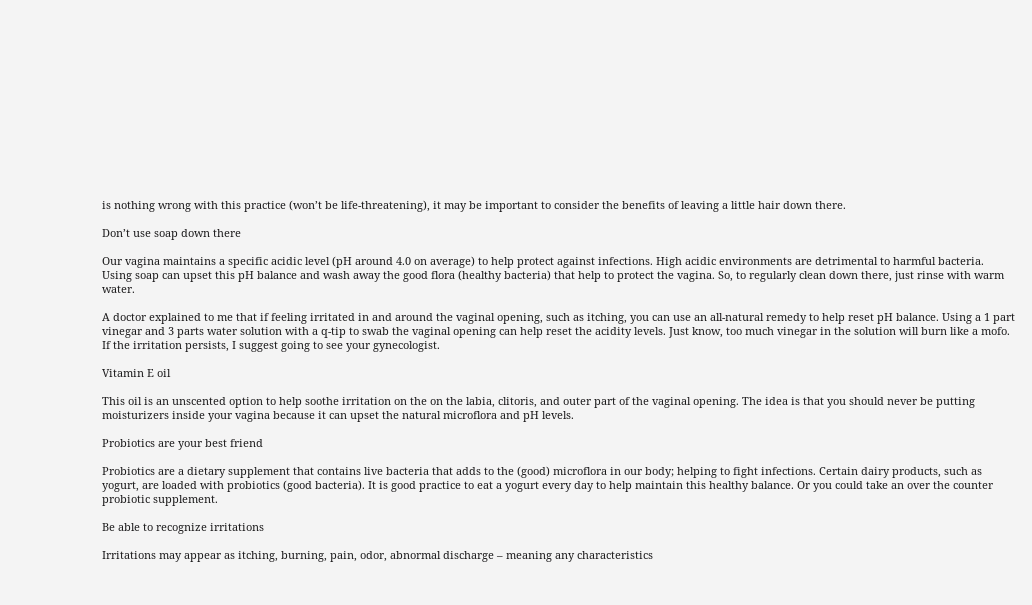is nothing wrong with this practice (won’t be life-threatening), it may be important to consider the benefits of leaving a little hair down there.

Don’t use soap down there

Our vagina maintains a specific acidic level (pH around 4.0 on average) to help protect against infections. High acidic environments are detrimental to harmful bacteria. Using soap can upset this pH balance and wash away the good flora (healthy bacteria) that help to protect the vagina. So, to regularly clean down there, just rinse with warm water.

A doctor explained to me that if feeling irritated in and around the vaginal opening, such as itching, you can use an all-natural remedy to help reset pH balance. Using a 1 part vinegar and 3 parts water solution with a q-tip to swab the vaginal opening can help reset the acidity levels. Just know, too much vinegar in the solution will burn like a mofo. If the irritation persists, I suggest going to see your gynecologist.

Vitamin E oil

This oil is an unscented option to help soothe irritation on the on the labia, clitoris, and outer part of the vaginal opening. The idea is that you should never be putting moisturizers inside your vagina because it can upset the natural microflora and pH levels.

Probiotics are your best friend

Probiotics are a dietary supplement that contains live bacteria that adds to the (good) microflora in our body; helping to fight infections. Certain dairy products, such as yogurt, are loaded with probiotics (good bacteria). It is good practice to eat a yogurt every day to help maintain this healthy balance. Or you could take an over the counter probiotic supplement.

Be able to recognize irritations

Irritations may appear as itching, burning, pain, odor, abnormal discharge – meaning any characteristics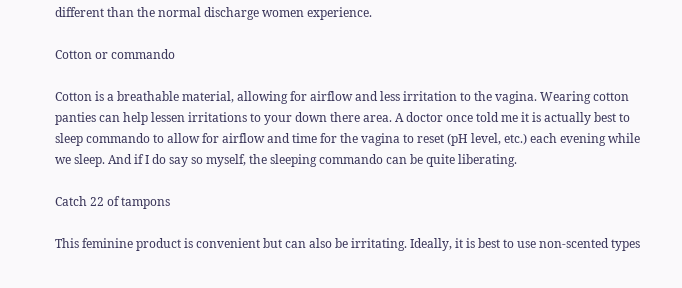different than the normal discharge women experience.

Cotton or commando

Cotton is a breathable material, allowing for airflow and less irritation to the vagina. Wearing cotton panties can help lessen irritations to your down there area. A doctor once told me it is actually best to sleep commando to allow for airflow and time for the vagina to reset (pH level, etc.) each evening while we sleep. And if I do say so myself, the sleeping commando can be quite liberating.

Catch 22 of tampons

This feminine product is convenient but can also be irritating. Ideally, it is best to use non-scented types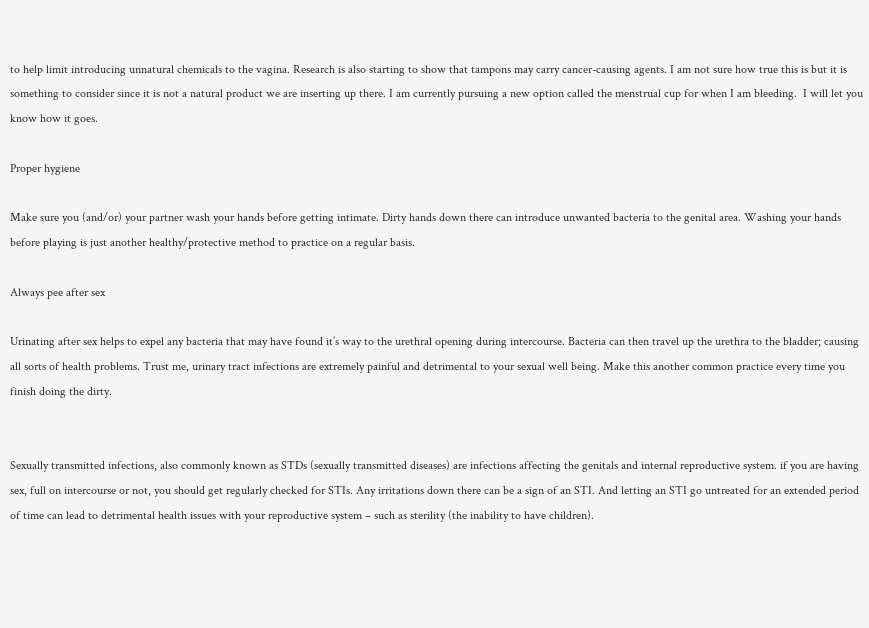to help limit introducing unnatural chemicals to the vagina. Research is also starting to show that tampons may carry cancer-causing agents. I am not sure how true this is but it is something to consider since it is not a natural product we are inserting up there. I am currently pursuing a new option called the menstrual cup for when I am bleeding.  I will let you know how it goes.

Proper hygiene

Make sure you (and/or) your partner wash your hands before getting intimate. Dirty hands down there can introduce unwanted bacteria to the genital area. Washing your hands before playing is just another healthy/protective method to practice on a regular basis.

Always pee after sex

Urinating after sex helps to expel any bacteria that may have found it’s way to the urethral opening during intercourse. Bacteria can then travel up the urethra to the bladder; causing all sorts of health problems. Trust me, urinary tract infections are extremely painful and detrimental to your sexual well being. Make this another common practice every time you finish doing the dirty.


Sexually transmitted infections, also commonly known as STDs (sexually transmitted diseases) are infections affecting the genitals and internal reproductive system. if you are having sex, full on intercourse or not, you should get regularly checked for STIs. Any irritations down there can be a sign of an STI. And letting an STI go untreated for an extended period of time can lead to detrimental health issues with your reproductive system – such as sterility (the inability to have children).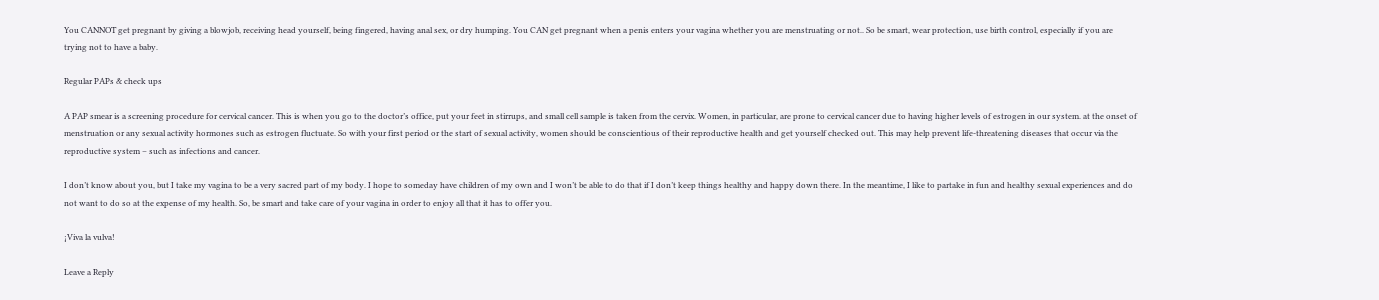You CANNOT get pregnant by giving a blowjob, receiving head yourself, being fingered, having anal sex, or dry humping. You CAN get pregnant when a penis enters your vagina whether you are menstruating or not.. So be smart, wear protection, use birth control, especially if you are trying not to have a baby.

Regular PAPs & check ups

A PAP smear is a screening procedure for cervical cancer. This is when you go to the doctor’s office, put your feet in stirrups, and small cell sample is taken from the cervix. Women, in particular, are prone to cervical cancer due to having higher levels of estrogen in our system. at the onset of menstruation or any sexual activity hormones such as estrogen fluctuate. So with your first period or the start of sexual activity, women should be conscientious of their reproductive health and get yourself checked out. This may help prevent life-threatening diseases that occur via the reproductive system – such as infections and cancer.

I don’t know about you, but I take my vagina to be a very sacred part of my body. I hope to someday have children of my own and I won’t be able to do that if I don’t keep things healthy and happy down there. In the meantime, I like to partake in fun and healthy sexual experiences and do not want to do so at the expense of my health. So, be smart and take care of your vagina in order to enjoy all that it has to offer you.

¡Viva la vulva!

Leave a Reply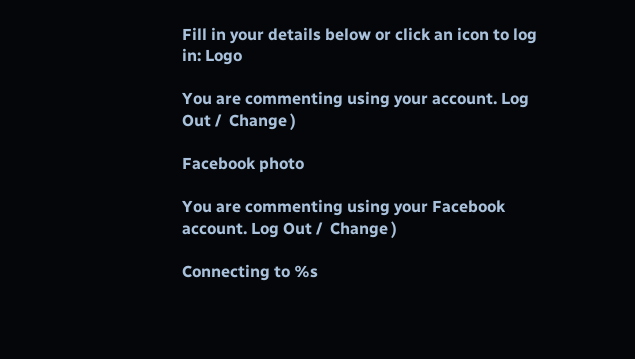Fill in your details below or click an icon to log in: Logo

You are commenting using your account. Log Out /  Change )

Facebook photo

You are commenting using your Facebook account. Log Out /  Change )

Connecting to %s